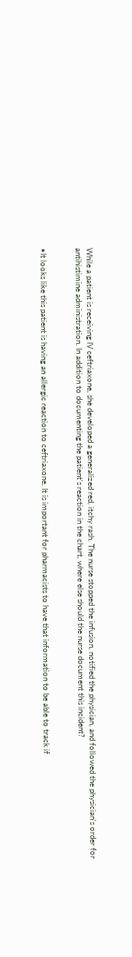While a patient is receiving IV ceftriaxone, she developed a generalized red, itchy rash. The nurse stopped the infusion, notified the physician, and followed the physician's order for antihistimine administration. In addition to documenting the patient's reaction in the chart, where else should the nurse document this incident?


•It looks like this patient is having an allergic reaction to ceftriaxone. It is important for pharmacists to have that information to be able to track if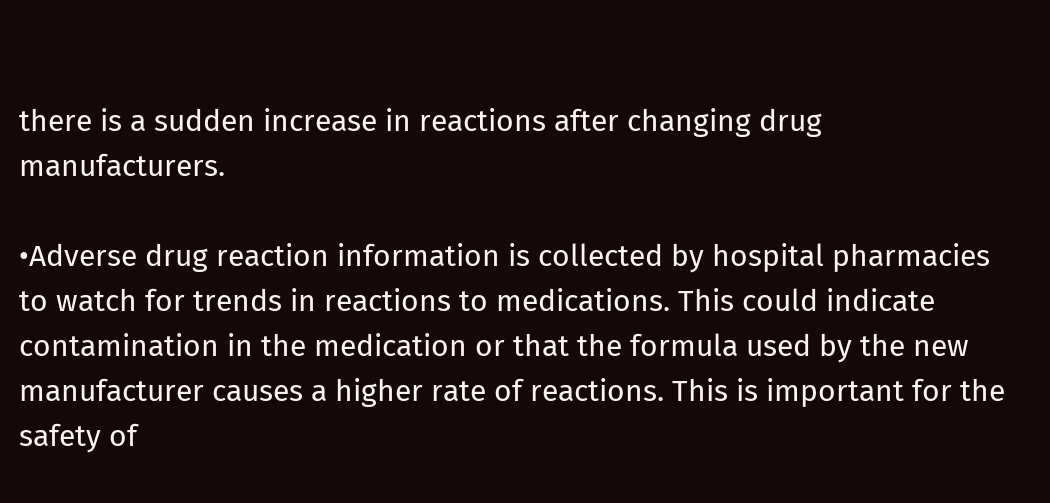there is a sudden increase in reactions after changing drug manufacturers.

•Adverse drug reaction information is collected by hospital pharmacies to watch for trends in reactions to medications. This could indicate contamination in the medication or that the formula used by the new manufacturer causes a higher rate of reactions. This is important for the safety of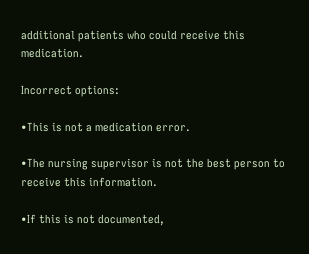additional patients who could receive this medication.

Incorrect options:

•This is not a medication error.

•The nursing supervisor is not the best person to receive this information.

•If this is not documented,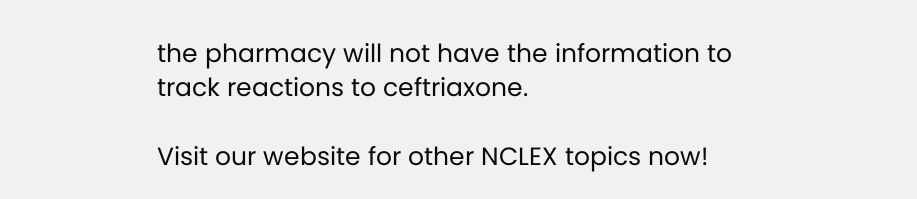the pharmacy will not have the information to track reactions to ceftriaxone.

Visit our website for other NCLEX topics now!